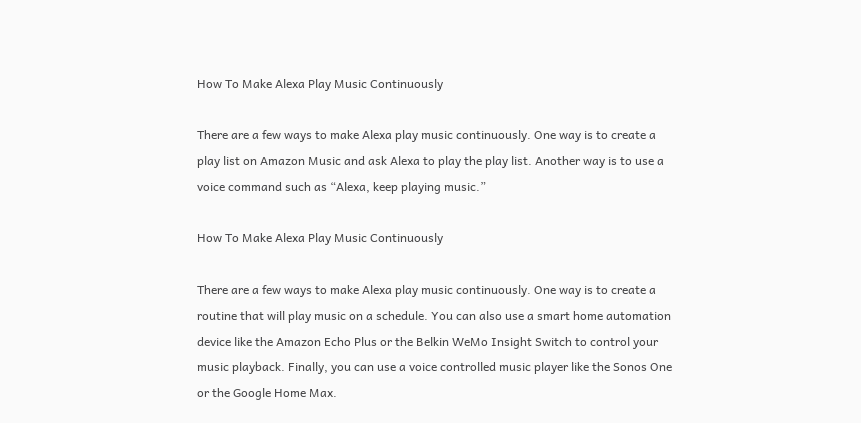How To Make Alexa Play Music Continuously

There are a few ways to make Alexa play music continuously. One way is to create a play list on Amazon Music and ask Alexa to play the play list. Another way is to use a voice command such as “Alexa, keep playing music.”

How To Make Alexa Play Music Continuously

There are a few ways to make Alexa play music continuously. One way is to create a routine that will play music on a schedule. You can also use a smart home automation device like the Amazon Echo Plus or the Belkin WeMo Insight Switch to control your music playback. Finally, you can use a voice controlled music player like the Sonos One or the Google Home Max.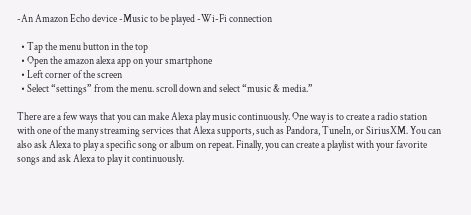-An Amazon Echo device -Music to be played -Wi-Fi connection

  • Tap the menu button in the top
  • Open the amazon alexa app on your smartphone
  • Left corner of the screen
  • Select “settings” from the menu. scroll down and select “music & media.”

There are a few ways that you can make Alexa play music continuously. One way is to create a radio station with one of the many streaming services that Alexa supports, such as Pandora, TuneIn, or SiriusXM. You can also ask Alexa to play a specific song or album on repeat. Finally, you can create a playlist with your favorite songs and ask Alexa to play it continuously.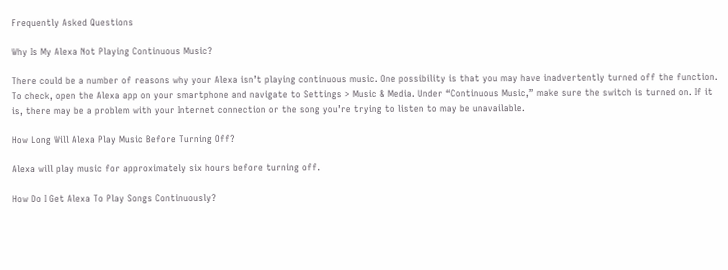Frequently Asked Questions

Why Is My Alexa Not Playing Continuous Music?

There could be a number of reasons why your Alexa isn’t playing continuous music. One possibility is that you may have inadvertently turned off the function. To check, open the Alexa app on your smartphone and navigate to Settings > Music & Media. Under “Continuous Music,” make sure the switch is turned on. If it is, there may be a problem with your Internet connection or the song you’re trying to listen to may be unavailable.

How Long Will Alexa Play Music Before Turning Off?

Alexa will play music for approximately six hours before turning off.

How Do I Get Alexa To Play Songs Continuously?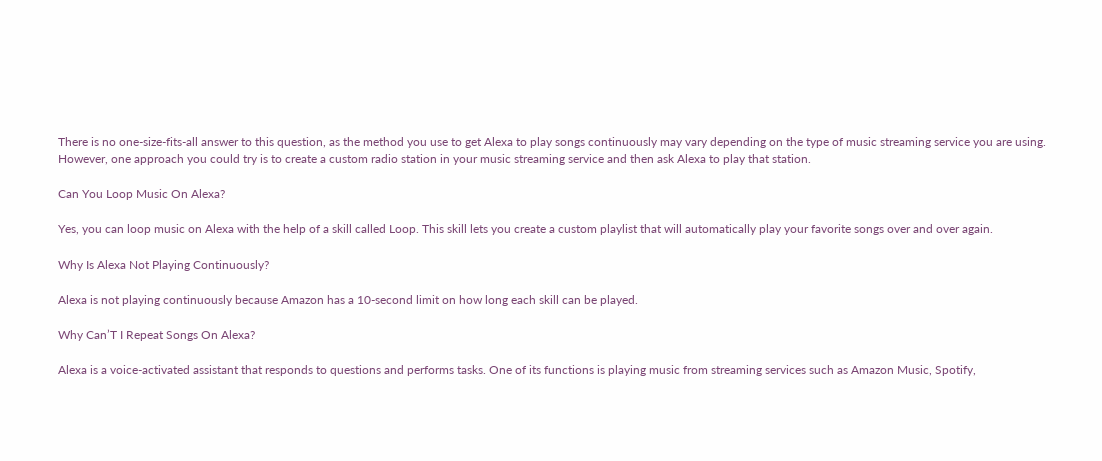There is no one-size-fits-all answer to this question, as the method you use to get Alexa to play songs continuously may vary depending on the type of music streaming service you are using. However, one approach you could try is to create a custom radio station in your music streaming service and then ask Alexa to play that station.

Can You Loop Music On Alexa?

Yes, you can loop music on Alexa with the help of a skill called Loop. This skill lets you create a custom playlist that will automatically play your favorite songs over and over again.

Why Is Alexa Not Playing Continuously?

Alexa is not playing continuously because Amazon has a 10-second limit on how long each skill can be played.

Why Can’T I Repeat Songs On Alexa?

Alexa is a voice-activated assistant that responds to questions and performs tasks. One of its functions is playing music from streaming services such as Amazon Music, Spotify,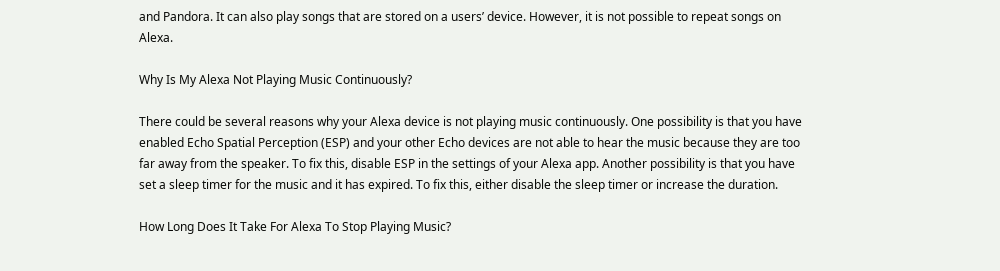and Pandora. It can also play songs that are stored on a users’ device. However, it is not possible to repeat songs on Alexa.

Why Is My Alexa Not Playing Music Continuously?

There could be several reasons why your Alexa device is not playing music continuously. One possibility is that you have enabled Echo Spatial Perception (ESP) and your other Echo devices are not able to hear the music because they are too far away from the speaker. To fix this, disable ESP in the settings of your Alexa app. Another possibility is that you have set a sleep timer for the music and it has expired. To fix this, either disable the sleep timer or increase the duration.

How Long Does It Take For Alexa To Stop Playing Music?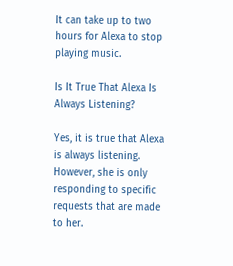It can take up to two hours for Alexa to stop playing music.

Is It True That Alexa Is Always Listening?

Yes, it is true that Alexa is always listening. However, she is only responding to specific requests that are made to her.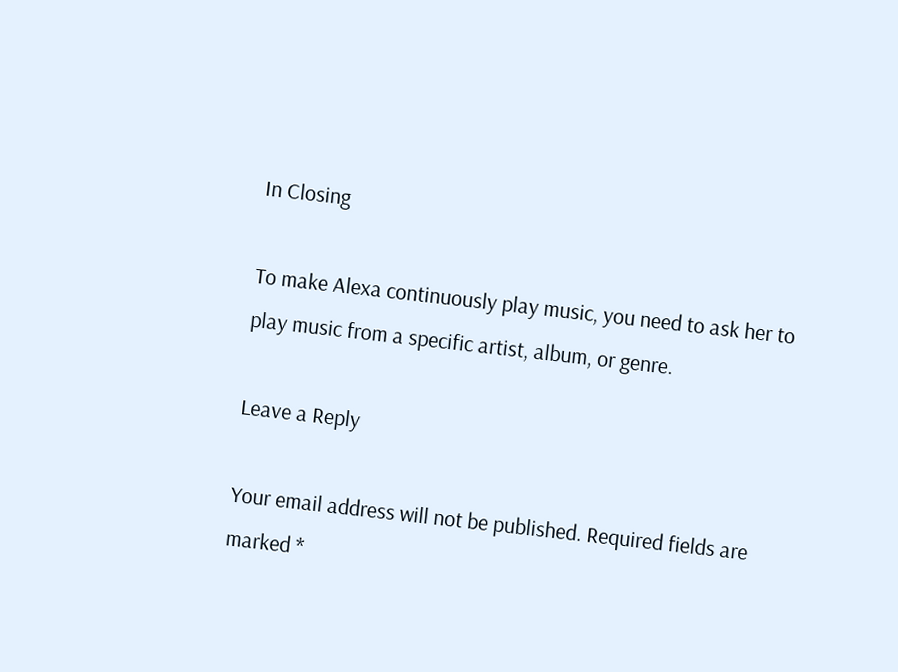In Closing

To make Alexa continuously play music, you need to ask her to play music from a specific artist, album, or genre.

Leave a Reply

Your email address will not be published. Required fields are marked *